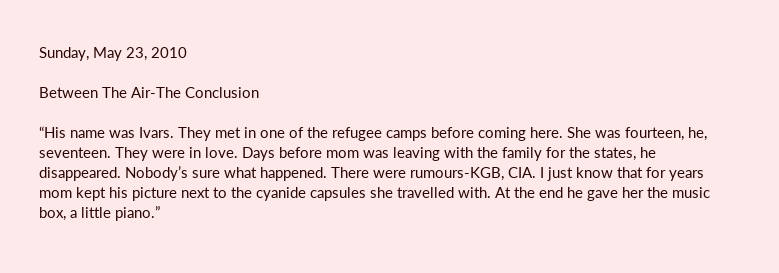Sunday, May 23, 2010

Between The Air-The Conclusion

“His name was Ivars. They met in one of the refugee camps before coming here. She was fourteen, he, seventeen. They were in love. Days before mom was leaving with the family for the states, he disappeared. Nobody’s sure what happened. There were rumours-KGB, CIA. I just know that for years mom kept his picture next to the cyanide capsules she travelled with. At the end he gave her the music box, a little piano.”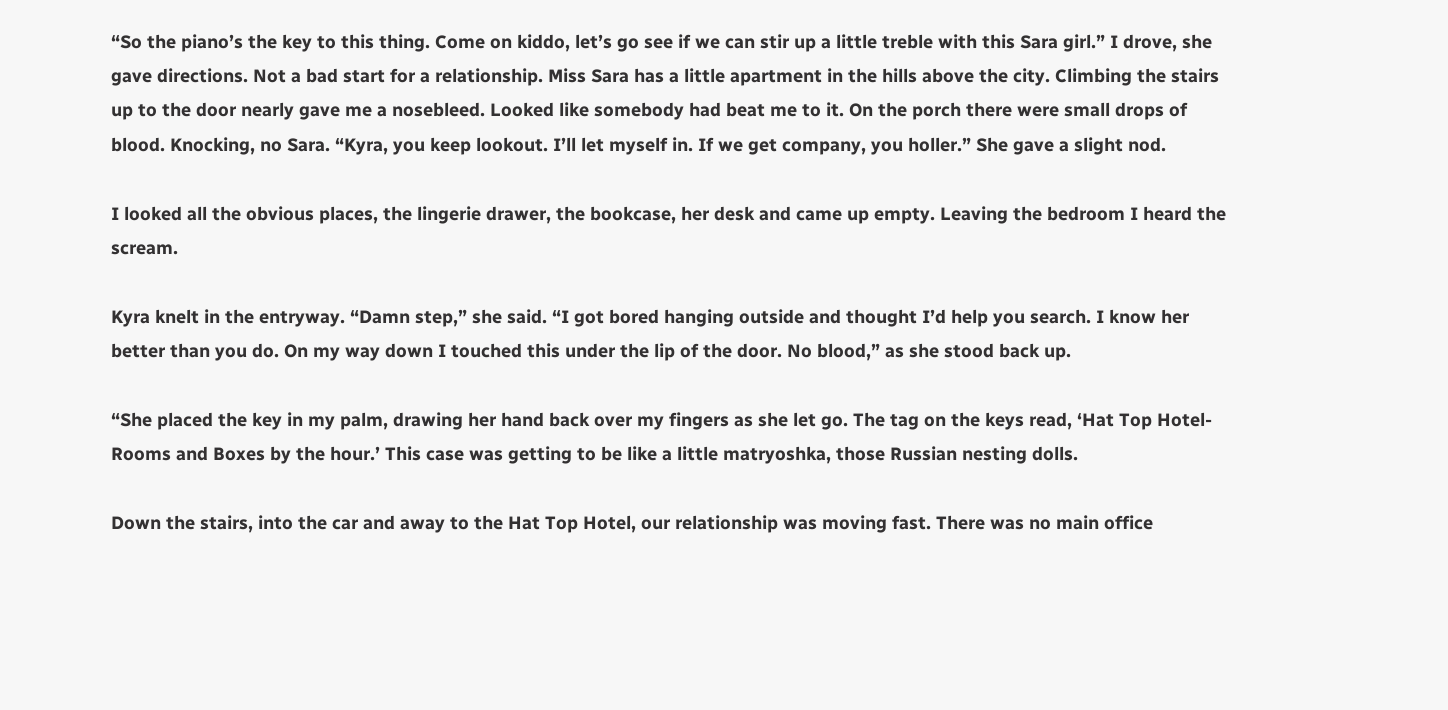“So the piano’s the key to this thing. Come on kiddo, let’s go see if we can stir up a little treble with this Sara girl.” I drove, she gave directions. Not a bad start for a relationship. Miss Sara has a little apartment in the hills above the city. Climbing the stairs up to the door nearly gave me a nosebleed. Looked like somebody had beat me to it. On the porch there were small drops of blood. Knocking, no Sara. “Kyra, you keep lookout. I’ll let myself in. If we get company, you holler.” She gave a slight nod.

I looked all the obvious places, the lingerie drawer, the bookcase, her desk and came up empty. Leaving the bedroom I heard the scream.

Kyra knelt in the entryway. “Damn step,” she said. “I got bored hanging outside and thought I’d help you search. I know her better than you do. On my way down I touched this under the lip of the door. No blood,” as she stood back up.

“She placed the key in my palm, drawing her hand back over my fingers as she let go. The tag on the keys read, ‘Hat Top Hotel-Rooms and Boxes by the hour.’ This case was getting to be like a little matryoshka, those Russian nesting dolls.

Down the stairs, into the car and away to the Hat Top Hotel, our relationship was moving fast. There was no main office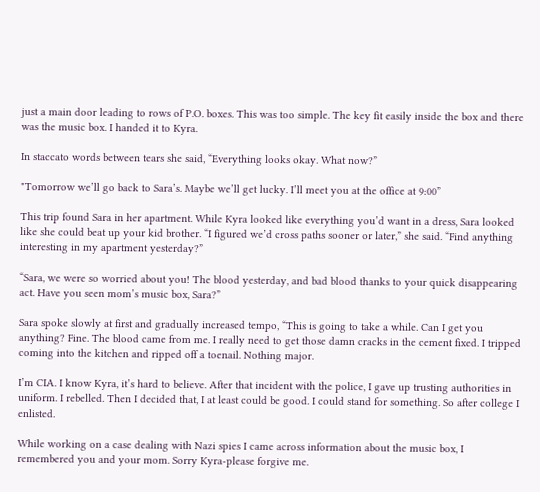just a main door leading to rows of P.O. boxes. This was too simple. The key fit easily inside the box and there was the music box. I handed it to Kyra.

In staccato words between tears she said, “Everything looks okay. What now?”

"Tomorrow we’ll go back to Sara’s. Maybe we’ll get lucky. I’ll meet you at the office at 9:00”

This trip found Sara in her apartment. While Kyra looked like everything you’d want in a dress, Sara looked like she could beat up your kid brother. “I figured we’d cross paths sooner or later,” she said. “Find anything interesting in my apartment yesterday?”

“Sara, we were so worried about you! The blood yesterday, and bad blood thanks to your quick disappearing act. Have you seen mom’s music box, Sara?”

Sara spoke slowly at first and gradually increased tempo, “This is going to take a while. Can I get you anything? Fine. The blood came from me. I really need to get those damn cracks in the cement fixed. I tripped coming into the kitchen and ripped off a toenail. Nothing major.

I’m CIA. I know Kyra, it’s hard to believe. After that incident with the police, I gave up trusting authorities in uniform. I rebelled. Then I decided that, I at least could be good. I could stand for something. So after college I enlisted.

While working on a case dealing with Nazi spies I came across information about the music box, I remembered you and your mom. Sorry Kyra-please forgive me.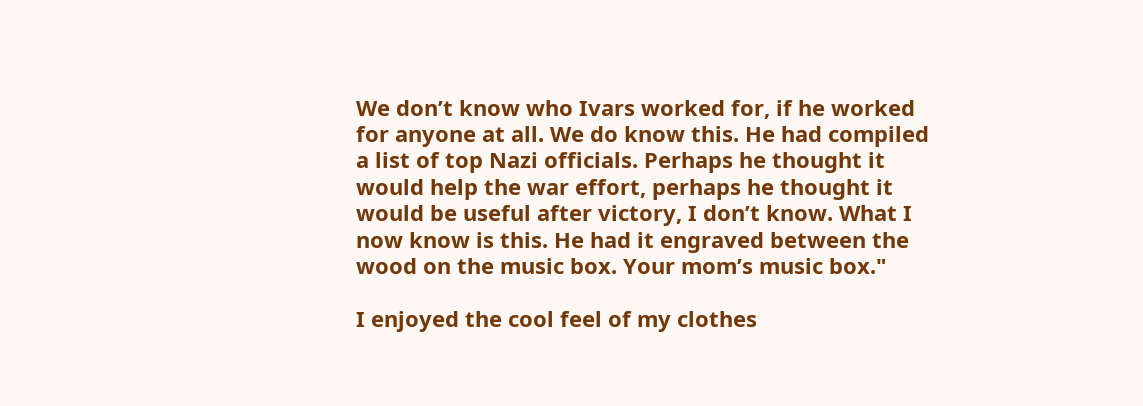We don’t know who Ivars worked for, if he worked for anyone at all. We do know this. He had compiled a list of top Nazi officials. Perhaps he thought it would help the war effort, perhaps he thought it would be useful after victory, I don’t know. What I now know is this. He had it engraved between the wood on the music box. Your mom’s music box."

I enjoyed the cool feel of my clothes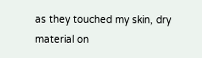as they touched my skin, dry material on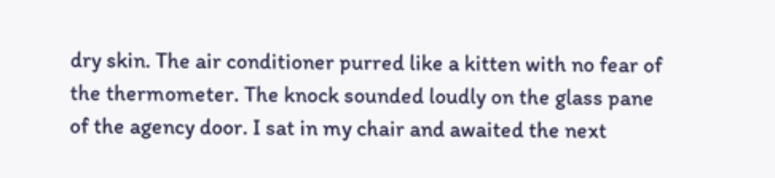dry skin. The air conditioner purred like a kitten with no fear of the thermometer. The knock sounded loudly on the glass pane of the agency door. I sat in my chair and awaited the next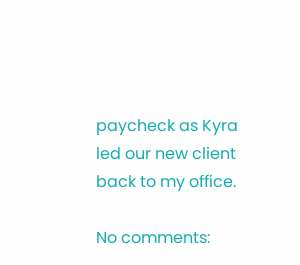paycheck as Kyra led our new client back to my office.

No comments: